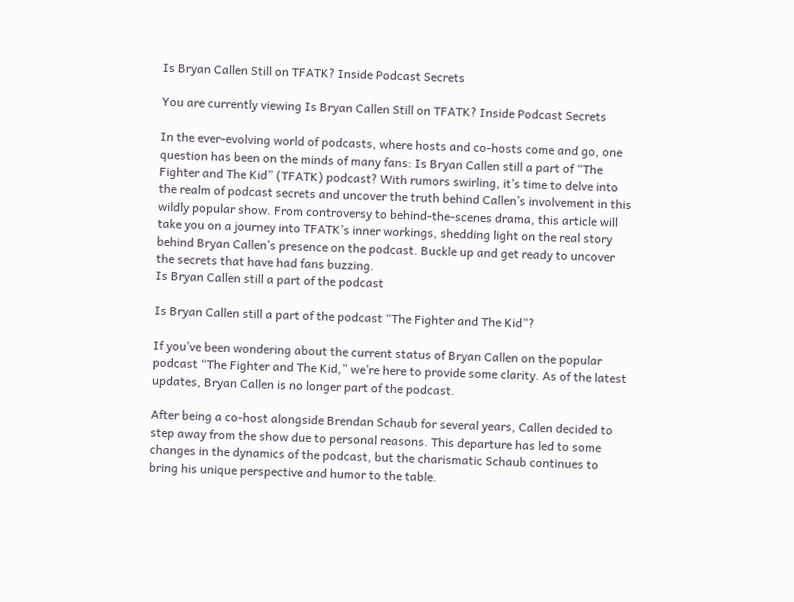Is Bryan Callen Still on TFATK? Inside Podcast Secrets

You are currently viewing Is Bryan Callen Still on TFATK? Inside Podcast Secrets

In the ever-evolving world of podcasts, where hosts and co-hosts come and go, one question has been on the minds of many fans: Is Bryan Callen still a part of “The Fighter and The Kid” (TFATK) podcast? With rumors swirling, it’s time to delve into the realm of podcast secrets and uncover the truth behind Callen’s involvement in this wildly popular show. From controversy to behind-the-scenes drama, this article will take you on a journey into TFATK’s inner workings, shedding light on the real story behind Bryan Callen’s presence on the podcast. Buckle up and get ready to uncover the secrets that have had fans buzzing.
Is Bryan Callen still a part of the podcast

Is Bryan Callen still a part of the podcast “The Fighter and The Kid”?

If you’ve been wondering about the current status of Bryan Callen on the popular podcast “The Fighter and The Kid,” we’re here to provide some clarity. As of the latest updates, Bryan Callen is no longer part of the podcast.

After being a co-host alongside Brendan Schaub for several years, Callen decided to step away from the show due to personal reasons. This departure has led to some changes in the dynamics of the podcast, but the charismatic Schaub continues to bring his unique perspective and humor to the table.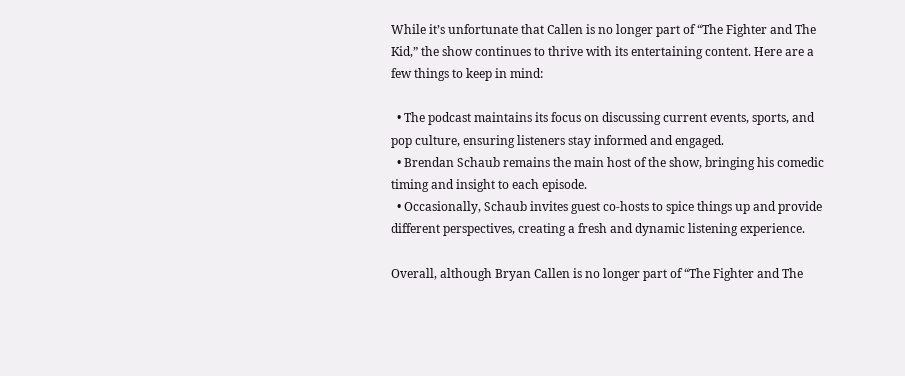While it’s unfortunate that Callen is no longer part of “The Fighter and The Kid,” the show continues to thrive with its entertaining content. Here are a few things to keep in mind:

  • The podcast maintains its focus on discussing current events, sports, and pop culture, ensuring listeners stay informed and engaged.
  • Brendan Schaub remains the main host of the show, bringing his comedic timing and insight to each episode.
  • Occasionally, Schaub invites guest co-hosts to spice things up and provide different perspectives, creating a fresh and dynamic listening experience.

Overall, although Bryan Callen is no longer part of “The Fighter and The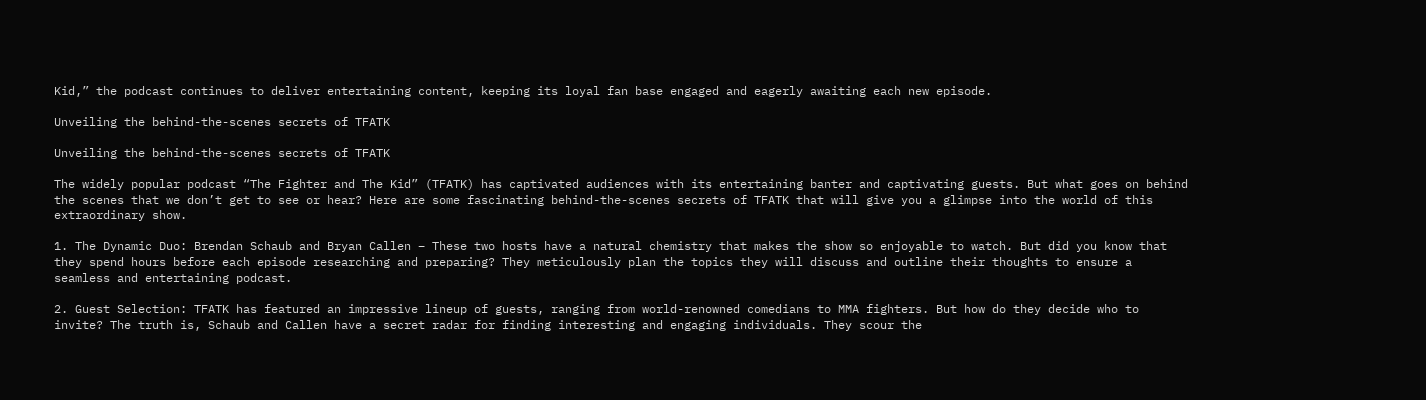Kid,” the podcast continues to deliver entertaining content, keeping its loyal fan base engaged and eagerly awaiting each new episode.

Unveiling the behind-the-scenes secrets of TFATK

Unveiling the behind-the-scenes secrets of TFATK

The widely popular podcast “The Fighter and The Kid” (TFATK) has captivated audiences with its entertaining banter and captivating guests. But what goes on behind the scenes that we don’t get to see or hear? Here are some fascinating behind-the-scenes secrets of TFATK that will give you a glimpse into the world of this extraordinary show.

1. The Dynamic Duo: Brendan Schaub and Bryan Callen – These two hosts have a natural chemistry that makes the show so enjoyable to watch. But did you know that they spend hours before each episode researching and preparing? They meticulously plan the topics they will discuss and outline their thoughts to ensure a seamless and entertaining podcast.

2. Guest Selection: TFATK has featured an impressive lineup of guests, ranging from world-renowned comedians to MMA fighters. But how do they decide who to invite? The truth is, Schaub and Callen have a secret radar for finding interesting and engaging individuals. They scour the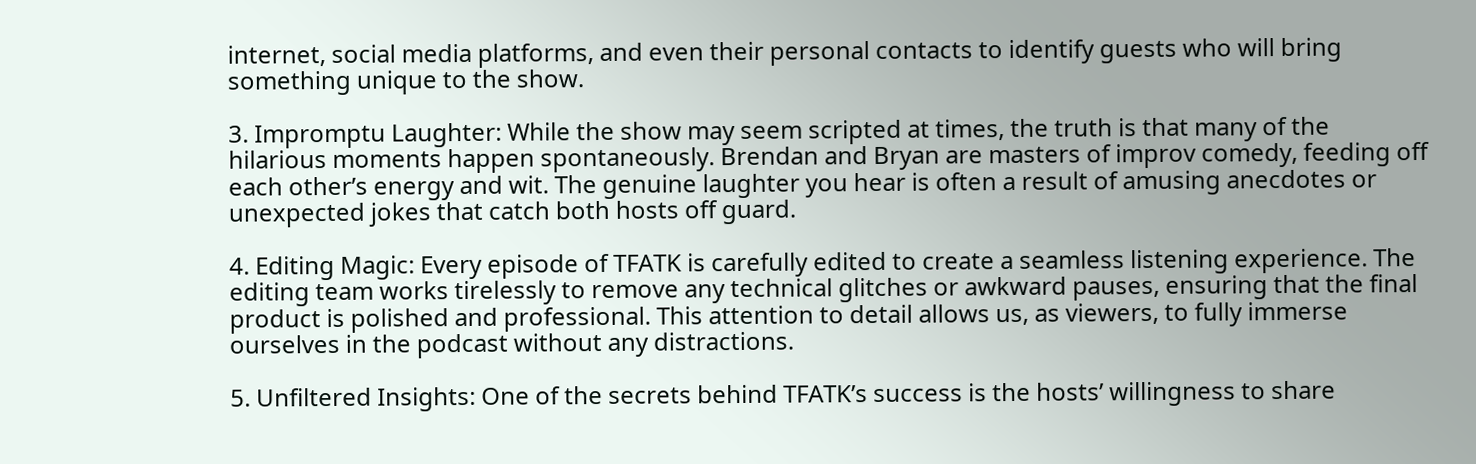internet, social media platforms, and even their personal contacts to identify guests who will bring something unique to the show.

3. Impromptu Laughter: While the show may seem scripted at times, the truth is that many of the hilarious moments happen spontaneously. Brendan and Bryan are masters of improv comedy, feeding off each other’s energy and wit. The genuine laughter you hear is often a result of amusing anecdotes or unexpected jokes that catch both hosts off guard.

4. Editing Magic: Every episode of TFATK is carefully edited to create a seamless listening experience. The editing team works tirelessly to remove any technical glitches or awkward pauses, ensuring that the final product is polished and professional. This attention to detail allows us, as viewers, to fully immerse ourselves in the podcast without any distractions.

5. Unfiltered Insights: One of the secrets behind TFATK’s success is the hosts’ willingness to share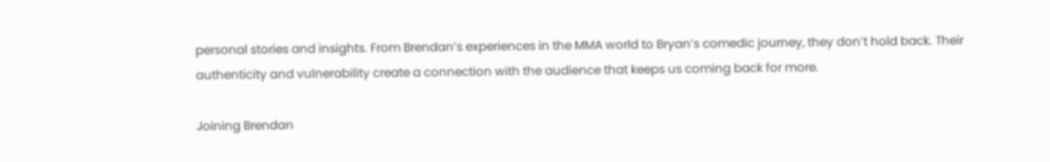personal stories and insights. From Brendan’s experiences in the MMA world to Bryan’s comedic journey, they don’t hold back. Their authenticity and vulnerability create a connection with the audience that keeps us coming back for more.

Joining Brendan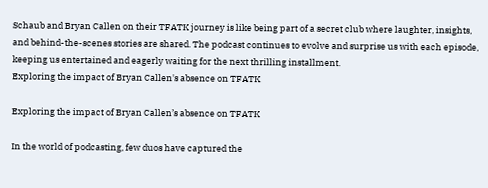Schaub and Bryan Callen on their TFATK journey is like being part of a secret club where laughter, insights, and behind-the-scenes stories are shared. The podcast continues to evolve and surprise us with each episode, keeping us entertained and eagerly waiting for the next thrilling installment.
Exploring the impact of Bryan Callen's absence on TFATK

Exploring the impact of Bryan Callen’s absence on TFATK

In the world of podcasting, few duos have captured the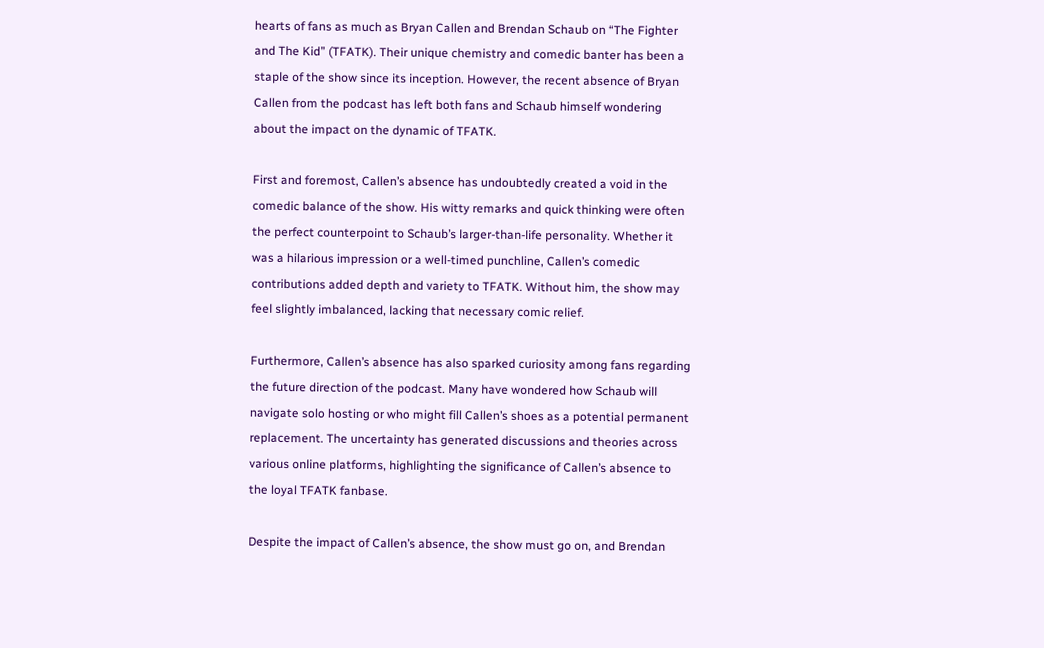hearts of fans as much as Bryan Callen and Brendan Schaub on “The Fighter and The Kid” (TFATK). Their unique chemistry and comedic banter has been a staple of the show since its inception. However, the recent absence of Bryan Callen from the podcast has left both fans and Schaub himself wondering about the impact on the dynamic of TFATK.

First and foremost, Callen’s absence has undoubtedly created a void in the comedic balance of the show. His witty remarks and quick thinking were often the perfect counterpoint to Schaub’s larger-than-life personality. Whether it was a hilarious impression or a well-timed punchline, Callen’s comedic contributions added depth and variety to TFATK. Without him, the show may feel slightly imbalanced, lacking that necessary comic relief.

Furthermore, Callen’s absence has also sparked curiosity among fans regarding the future direction of the podcast. Many have wondered how Schaub will navigate solo hosting or who might fill Callen’s shoes as a potential permanent replacement. The uncertainty has generated discussions and theories across various online platforms, highlighting the significance of Callen’s absence to the loyal TFATK fanbase.

Despite the impact of Callen’s absence, the show must go on, and Brendan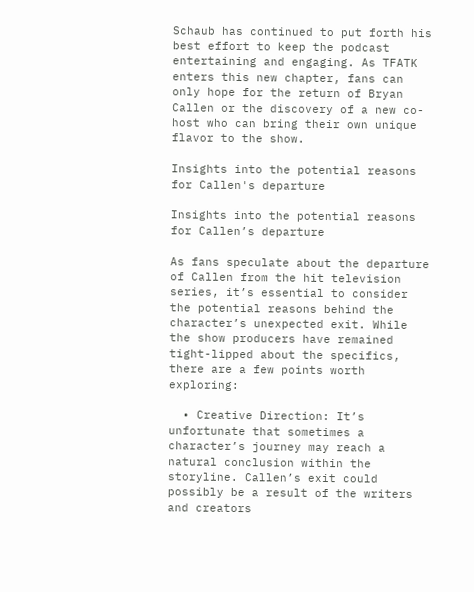Schaub has continued to put forth his best effort to keep the podcast entertaining and engaging. As TFATK enters this new chapter, fans can only hope for the return of Bryan Callen or the discovery of a new co-host who can bring their own unique flavor to the show.

Insights into the potential reasons for Callen's departure

Insights into the potential reasons for Callen’s departure

As fans speculate about the departure of Callen from the hit television series, it’s essential to consider the potential reasons behind the character’s unexpected exit. While the show producers have remained tight-lipped about the specifics, there are a few points worth exploring:

  • Creative Direction: It’s unfortunate that sometimes a character’s journey may reach a natural conclusion within the storyline. Callen’s exit could possibly be a result of the writers and creators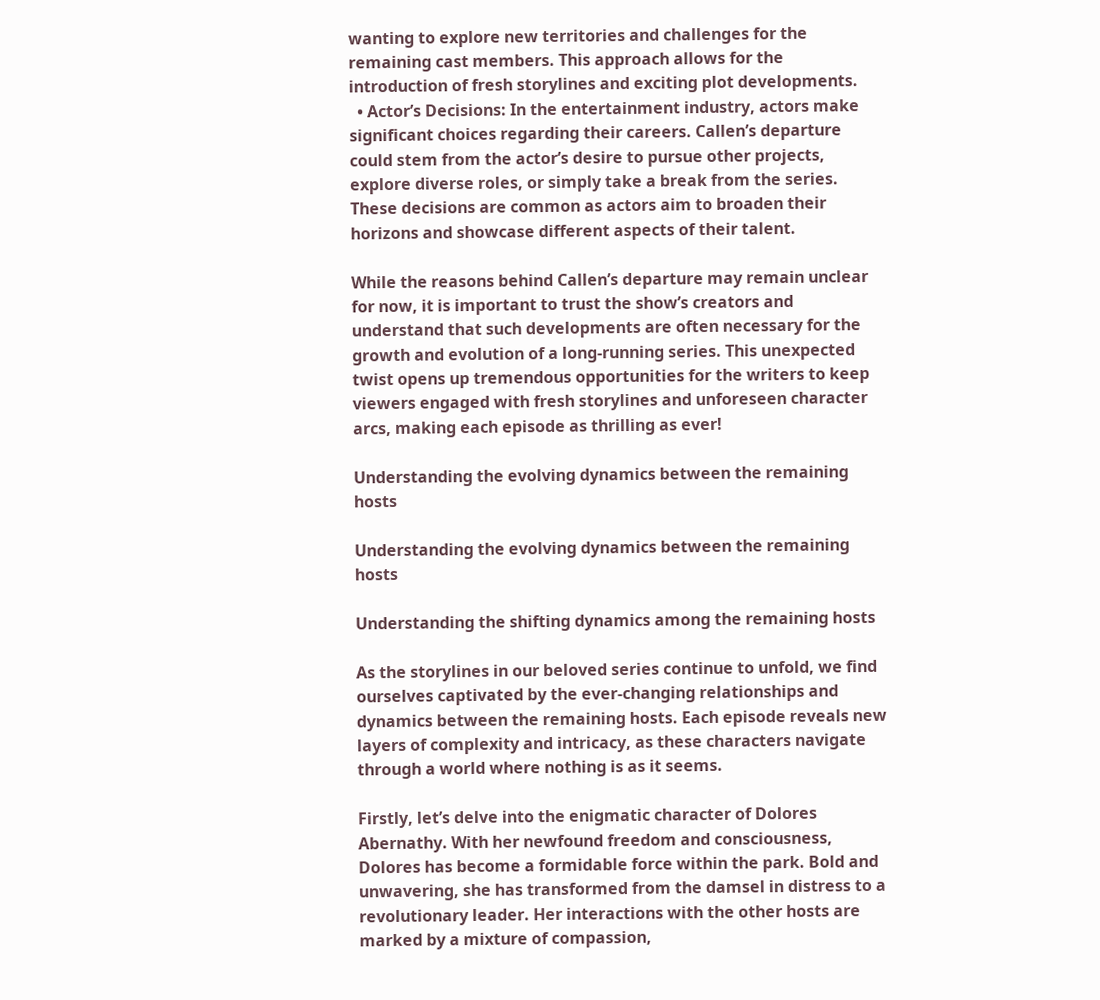wanting to explore new territories and challenges for the remaining cast members. This approach allows for the introduction of fresh storylines and exciting plot developments.
  • Actor’s Decisions: In the entertainment industry, actors make significant choices regarding their careers. Callen’s departure could stem from the actor’s desire to pursue other projects, explore diverse roles, or simply take a break from the series. These decisions are common as actors aim to broaden their horizons and showcase different aspects of their talent.

While the reasons behind Callen’s departure may remain unclear for now, it is important to trust the show’s creators and understand that such developments are often necessary for the growth and evolution of a long-running series. This unexpected twist opens up tremendous opportunities for the writers to keep viewers engaged with fresh storylines and unforeseen character arcs, making each episode as thrilling as ever!

Understanding the evolving dynamics between the remaining hosts

Understanding the evolving dynamics between the remaining hosts

Understanding the shifting dynamics among the remaining hosts

As the storylines in our beloved series continue to unfold, we find ourselves captivated by the ever-changing relationships and dynamics between the remaining hosts. Each episode reveals new layers of complexity and intricacy, as these characters navigate through a world where nothing is as it seems.

Firstly, let’s delve into the enigmatic character of Dolores Abernathy. With her newfound freedom and consciousness, Dolores has become a formidable force within the park. Bold and unwavering, she has transformed from the damsel in distress to a revolutionary leader. Her interactions with the other hosts are marked by a mixture of compassion,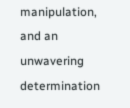manipulation, and an unwavering determination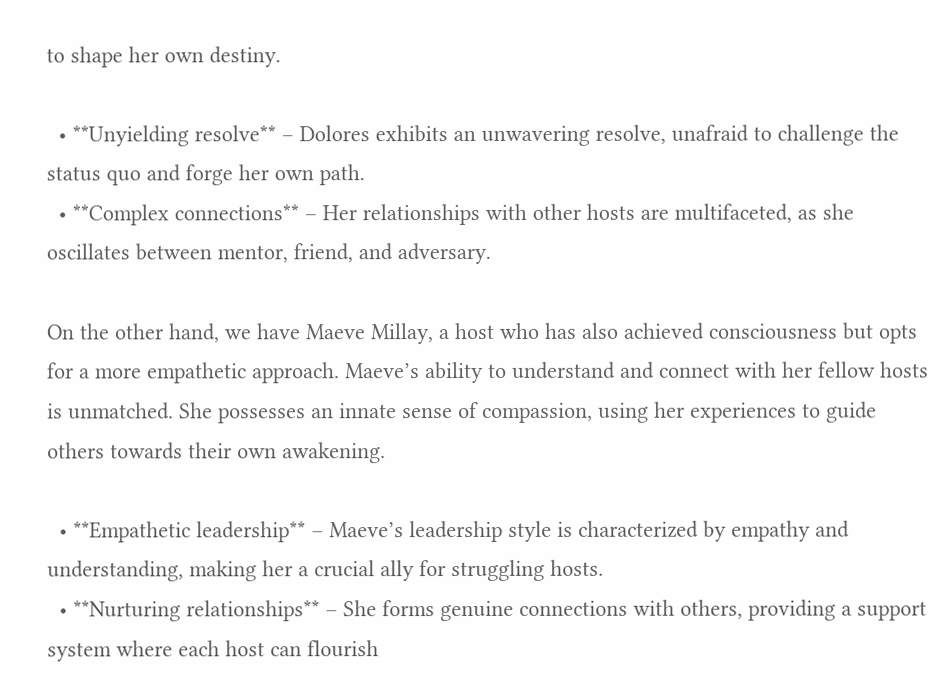to shape her own destiny.

  • **Unyielding resolve** – Dolores exhibits an unwavering resolve, unafraid to challenge the status quo and forge her own path.
  • **Complex connections** – Her relationships with other hosts are multifaceted, as she oscillates between mentor, friend, and adversary.

On the other hand, we have Maeve Millay, a host who has also achieved consciousness but opts for a more empathetic approach. Maeve’s ability to understand and connect with her fellow hosts is unmatched. She possesses an innate sense of compassion, using her experiences to guide others towards their own awakening.

  • **Empathetic leadership** – Maeve’s leadership style is characterized by empathy and understanding, making her a crucial ally for struggling hosts.
  • **Nurturing relationships** – She forms genuine connections with others, providing a support system where each host can flourish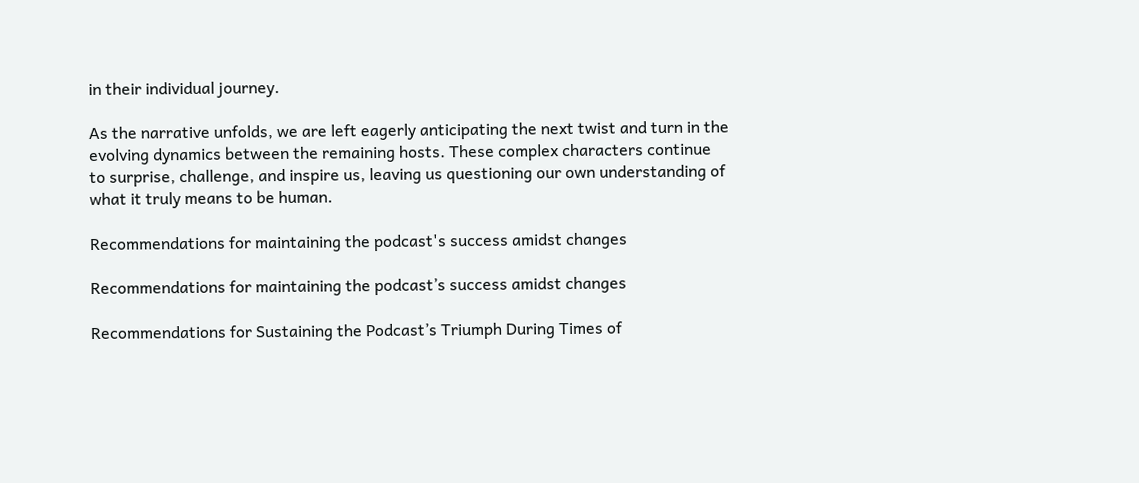in their individual journey.

As the narrative unfolds, we are left eagerly anticipating the next twist and turn in the evolving dynamics between the remaining hosts. These complex characters continue to surprise, challenge, and inspire us, leaving us questioning our own understanding of what it truly means to be human.

Recommendations for maintaining the podcast's success amidst changes

Recommendations for maintaining the podcast’s success amidst changes

Recommendations for Sustaining the Podcast’s Triumph During Times of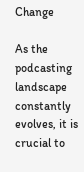Change

As the podcasting landscape constantly evolves, it is crucial to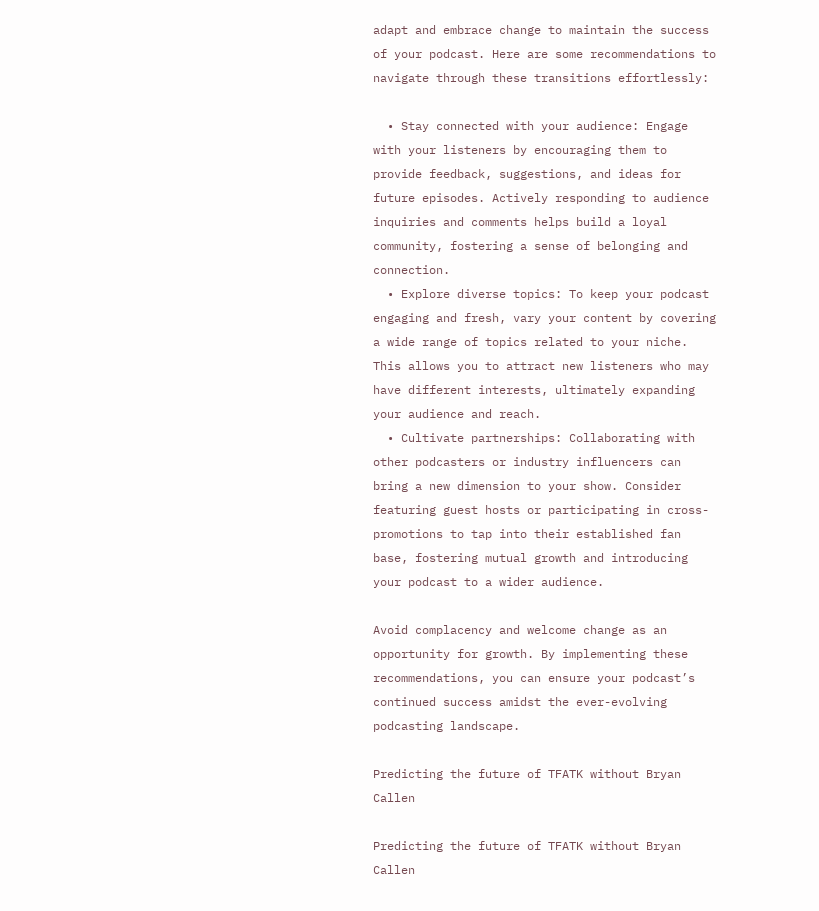adapt and embrace change to maintain the success of your podcast. Here are some recommendations to navigate through these transitions effortlessly:

  • Stay connected with your audience: Engage with your listeners by encouraging them to provide feedback, suggestions, and ideas for future episodes. Actively responding to audience inquiries and comments helps build a loyal community, fostering a sense of belonging and connection.
  • Explore diverse topics: To keep your podcast engaging and fresh, vary your content by covering a wide range of topics related to your niche. This allows you to attract new listeners who may have different interests, ultimately expanding your audience and reach.
  • Cultivate partnerships: Collaborating with other podcasters or industry influencers can bring a new dimension to your show. Consider featuring guest hosts or participating in cross-promotions to tap into their established fan base, fostering mutual growth and introducing your podcast to a wider audience.

Avoid complacency and welcome change as an opportunity for growth. By implementing these recommendations, you can ensure your podcast’s continued success amidst the ever-evolving podcasting landscape.

Predicting the future of TFATK without Bryan Callen

Predicting the future of TFATK without Bryan Callen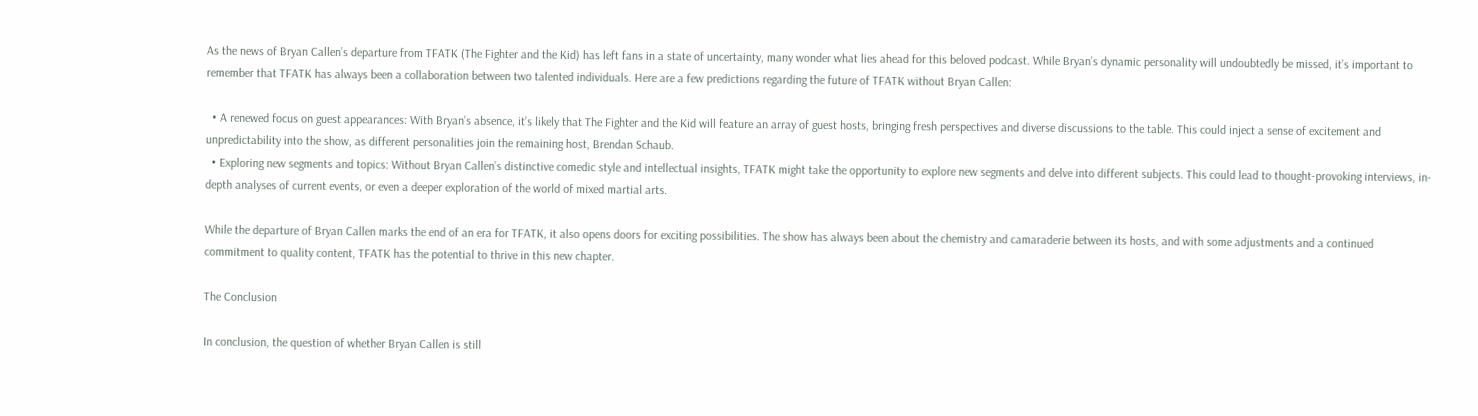As the news of Bryan Callen’s departure from TFATK (The Fighter and the Kid) has left fans in a state of uncertainty, many wonder what lies ahead for this beloved podcast. While Bryan’s dynamic personality will undoubtedly be missed, it’s important to remember that TFATK has always been a collaboration between two talented individuals. Here are a few predictions regarding the future of TFATK without Bryan Callen:

  • A renewed focus on guest appearances: With Bryan’s absence, it’s likely that The Fighter and the Kid will feature an array of guest hosts, bringing fresh perspectives and diverse discussions to the table. This could inject a sense of excitement and unpredictability into the show, as different personalities join the remaining host, Brendan Schaub.
  • Exploring new segments and topics: Without Bryan Callen’s distinctive comedic style and intellectual insights, TFATK might take the opportunity to explore new segments and delve into different subjects. This could lead to thought-provoking interviews, in-depth analyses of current events, or even a deeper exploration of the world of mixed martial arts.

While the departure of Bryan Callen marks the end of an era for TFATK, it also opens doors for exciting possibilities. The show has always been about the chemistry and camaraderie between its hosts, and with some adjustments and a continued commitment to quality content, TFATK has the potential to thrive in this new chapter.

The Conclusion

In conclusion, the question of whether Bryan Callen is still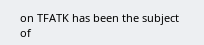on TFATK has been the subject of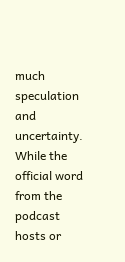much speculation and uncertainty. While the official word from the podcast hosts or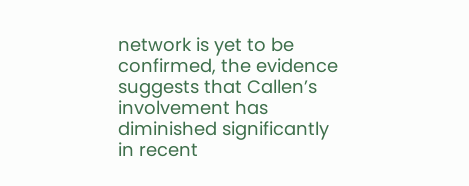network is yet to be confirmed, the evidence suggests that Callen’s involvement has diminished significantly in recent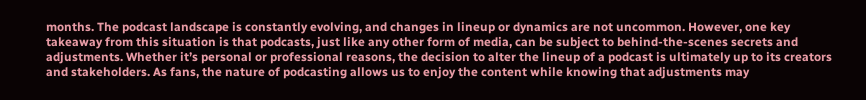months. The podcast landscape is constantly evolving, and changes in lineup or dynamics are not uncommon. However, one key takeaway from this situation is that podcasts, just like any other form of media, can be subject to behind-the-scenes secrets and adjustments. Whether it’s personal or professional reasons, the decision to alter the lineup of a podcast is ultimately up to its creators and stakeholders. As fans, the nature of podcasting allows us to enjoy the content while knowing that adjustments may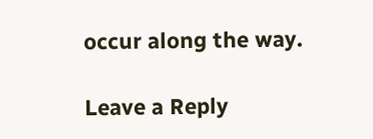occur along the way.

Leave a Reply